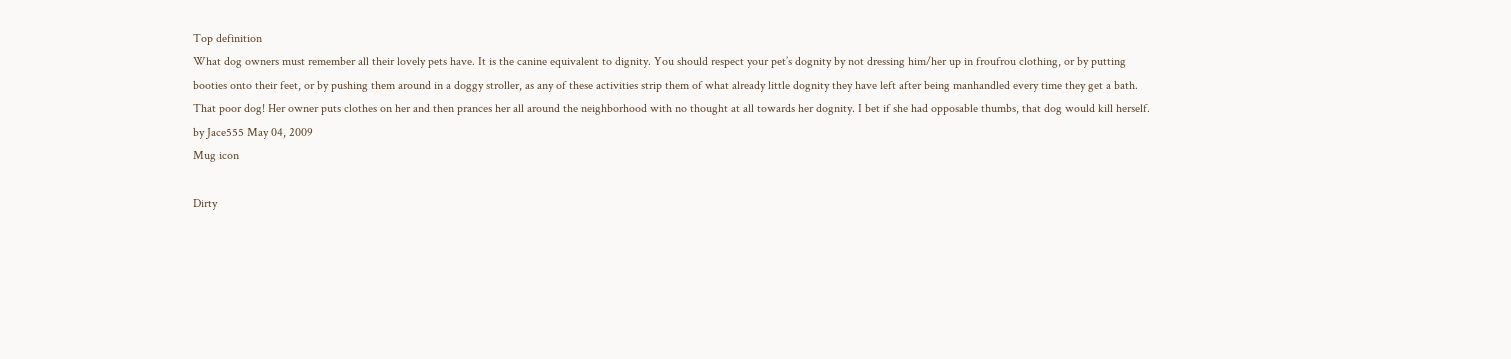Top definition
What dog owners must remember all their lovely pets have. It is the canine equivalent to dignity. You should respect your pet’s dognity by not dressing him/her up in froufrou clothing, or by putting booties onto their feet, or by pushing them around in a doggy stroller, as any of these activities strip them of what already little dognity they have left after being manhandled every time they get a bath.
That poor dog! Her owner puts clothes on her and then prances her all around the neighborhood with no thought at all towards her dognity. I bet if she had opposable thumbs, that dog would kill herself.
by Jace555 May 04, 2009
Mug icon

Dirty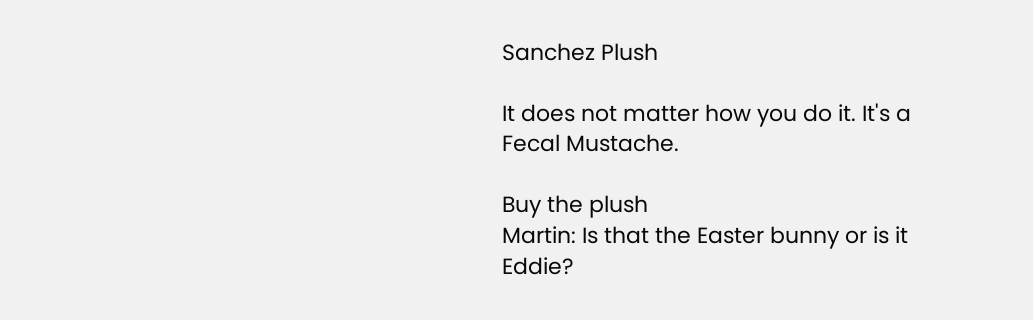Sanchez Plush

It does not matter how you do it. It's a Fecal Mustache.

Buy the plush
Martin: Is that the Easter bunny or is it Eddie?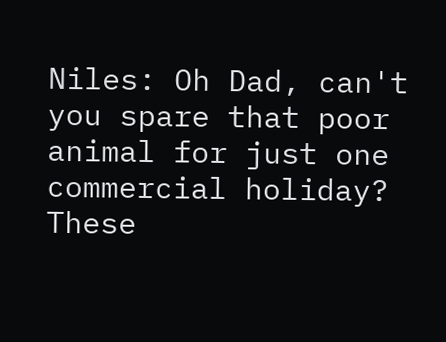Niles: Oh Dad, can't you spare that poor animal for just one commercial holiday? These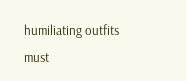humiliating outfits must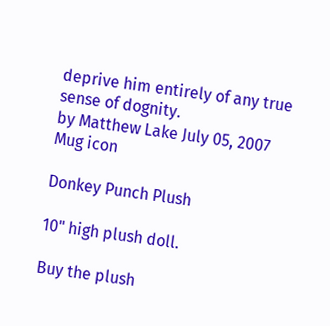deprive him entirely of any true sense of dognity.
by Matthew Lake July 05, 2007
Mug icon

Donkey Punch Plush

10" high plush doll.

Buy the plush